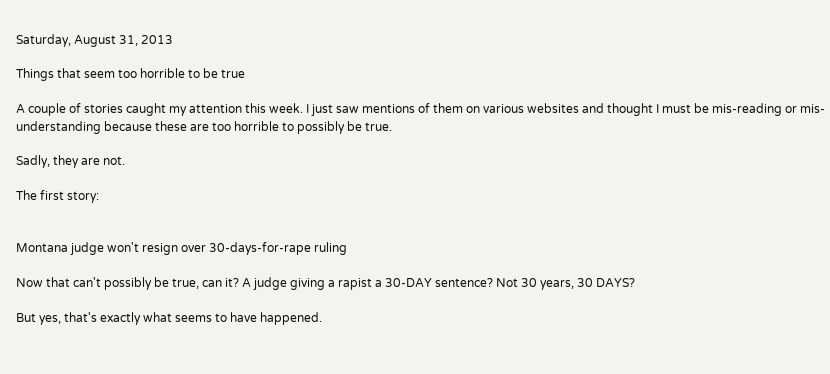Saturday, August 31, 2013

Things that seem too horrible to be true

A couple of stories caught my attention this week. I just saw mentions of them on various websites and thought I must be mis-reading or mis-understanding because these are too horrible to possibly be true.

Sadly, they are not.

The first story:


Montana judge won't resign over 30-days-for-rape ruling

Now that can't possibly be true, can it? A judge giving a rapist a 30-DAY sentence? Not 30 years, 30 DAYS?

But yes, that's exactly what seems to have happened.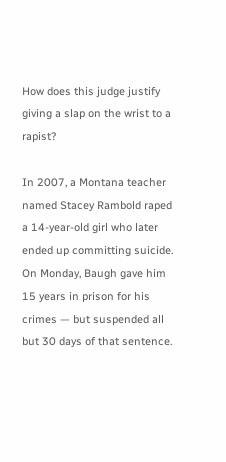How does this judge justify giving a slap on the wrist to a rapist?

In 2007, a Montana teacher named Stacey Rambold raped a 14-year-old girl who later ended up committing suicide. On Monday, Baugh gave him 15 years in prison for his crimes — but suspended all but 30 days of that sentence.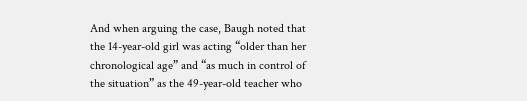And when arguing the case, Baugh noted that the 14-year-old girl was acting “older than her chronological age” and “as much in control of the situation” as the 49-year-old teacher who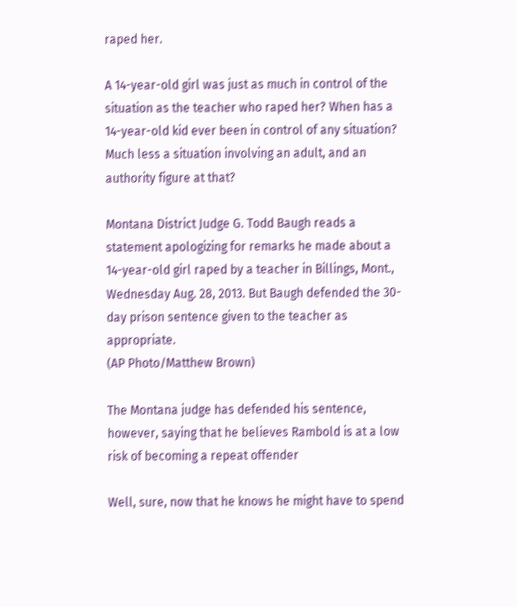raped her.

A 14-year-old girl was just as much in control of the situation as the teacher who raped her? When has a 14-year-old kid ever been in control of any situation? Much less a situation involving an adult, and an authority figure at that?

Montana District Judge G. Todd Baugh reads a statement apologizing for remarks he made about a 14-year-old girl raped by a teacher in Billings, Mont., Wednesday Aug. 28, 2013. But Baugh defended the 30-day prison sentence given to the teacher as appropriate.
(AP Photo/Matthew Brown)

The Montana judge has defended his sentence, however, saying that he believes Rambold is at a low risk of becoming a repeat offender

Well, sure, now that he knows he might have to spend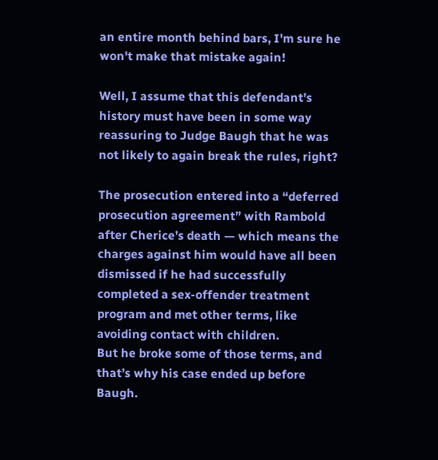an entire month behind bars, I'm sure he won't make that mistake again!

Well, I assume that this defendant's history must have been in some way reassuring to Judge Baugh that he was not likely to again break the rules, right?

The prosecution entered into a “deferred prosecution agreement” with Rambold after Cherice’s death — which means the charges against him would have all been dismissed if he had successfully completed a sex-offender treatment program and met other terms, like avoiding contact with children.                                                But he broke some of those terms, and that’s why his case ended up before Baugh.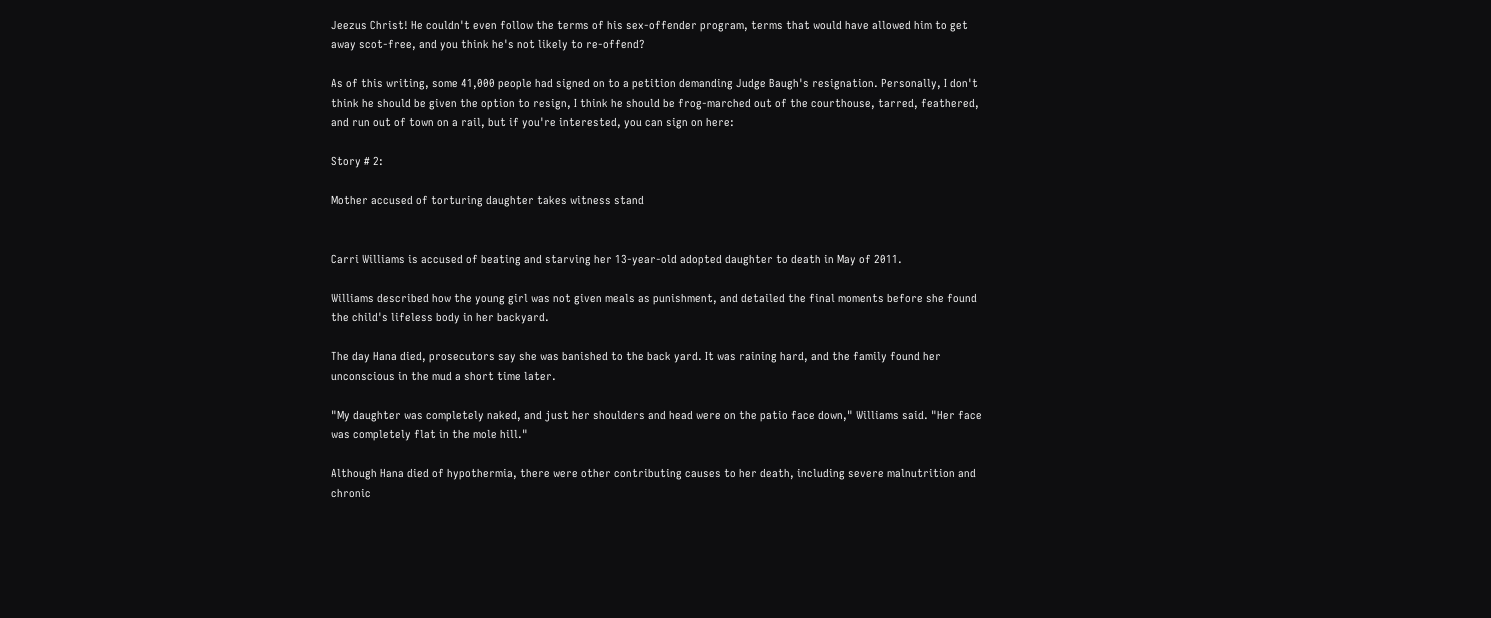Jeezus Christ! He couldn't even follow the terms of his sex-offender program, terms that would have allowed him to get away scot-free, and you think he's not likely to re-offend?

As of this writing, some 41,000 people had signed on to a petition demanding Judge Baugh's resignation. Personally, I don't think he should be given the option to resign, I think he should be frog-marched out of the courthouse, tarred, feathered, and run out of town on a rail, but if you're interested, you can sign on here:

Story # 2:

Mother accused of torturing daughter takes witness stand


Carri Williams is accused of beating and starving her 13-year-old adopted daughter to death in May of 2011.

Williams described how the young girl was not given meals as punishment, and detailed the final moments before she found the child's lifeless body in her backyard.

The day Hana died, prosecutors say she was banished to the back yard. It was raining hard, and the family found her unconscious in the mud a short time later.

"My daughter was completely naked, and just her shoulders and head were on the patio face down," Williams said. "Her face was completely flat in the mole hill."

Although Hana died of hypothermia, there were other contributing causes to her death, including severe malnutrition and chronic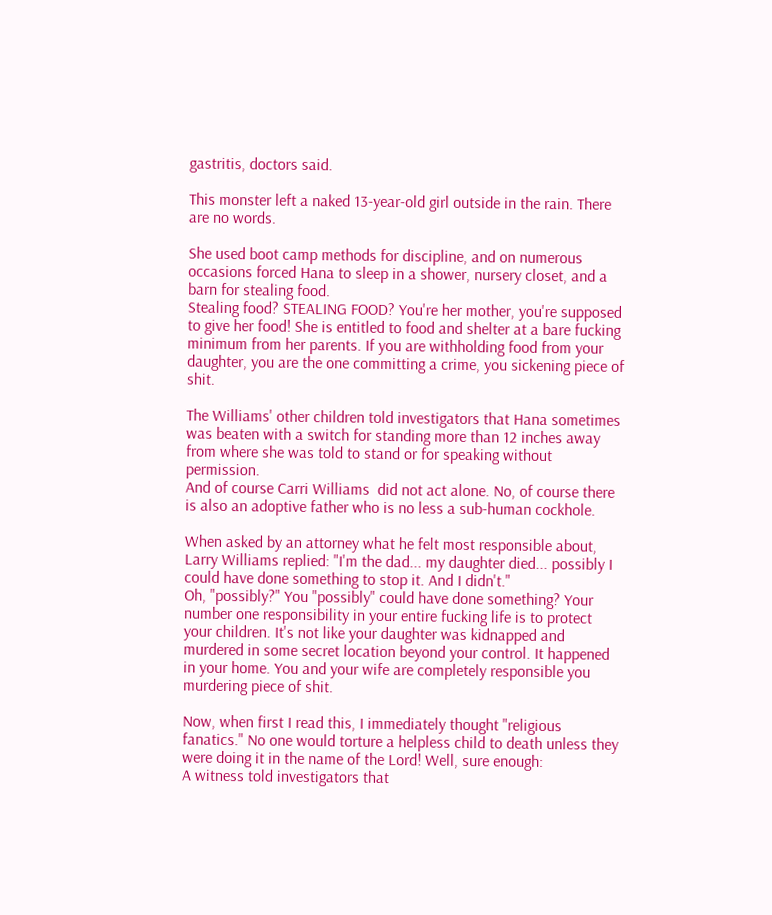gastritis, doctors said.

This monster left a naked 13-year-old girl outside in the rain. There are no words.

She used boot camp methods for discipline, and on numerous occasions forced Hana to sleep in a shower, nursery closet, and a barn for stealing food.
Stealing food? STEALING FOOD? You're her mother, you're supposed to give her food! She is entitled to food and shelter at a bare fucking minimum from her parents. If you are withholding food from your daughter, you are the one committing a crime, you sickening piece of shit.

The Williams' other children told investigators that Hana sometimes was beaten with a switch for standing more than 12 inches away from where she was told to stand or for speaking without permission.
And of course Carri Williams  did not act alone. No, of course there is also an adoptive father who is no less a sub-human cockhole.

When asked by an attorney what he felt most responsible about, Larry Williams replied: "I'm the dad... my daughter died... possibly I could have done something to stop it. And I didn't."
Oh, "possibly?" You "possibly" could have done something? Your number one responsibility in your entire fucking life is to protect your children. It's not like your daughter was kidnapped and murdered in some secret location beyond your control. It happened in your home. You and your wife are completely responsible you murdering piece of shit.

Now, when first I read this, I immediately thought "religious fanatics." No one would torture a helpless child to death unless they were doing it in the name of the Lord! Well, sure enough:
A witness told investigators that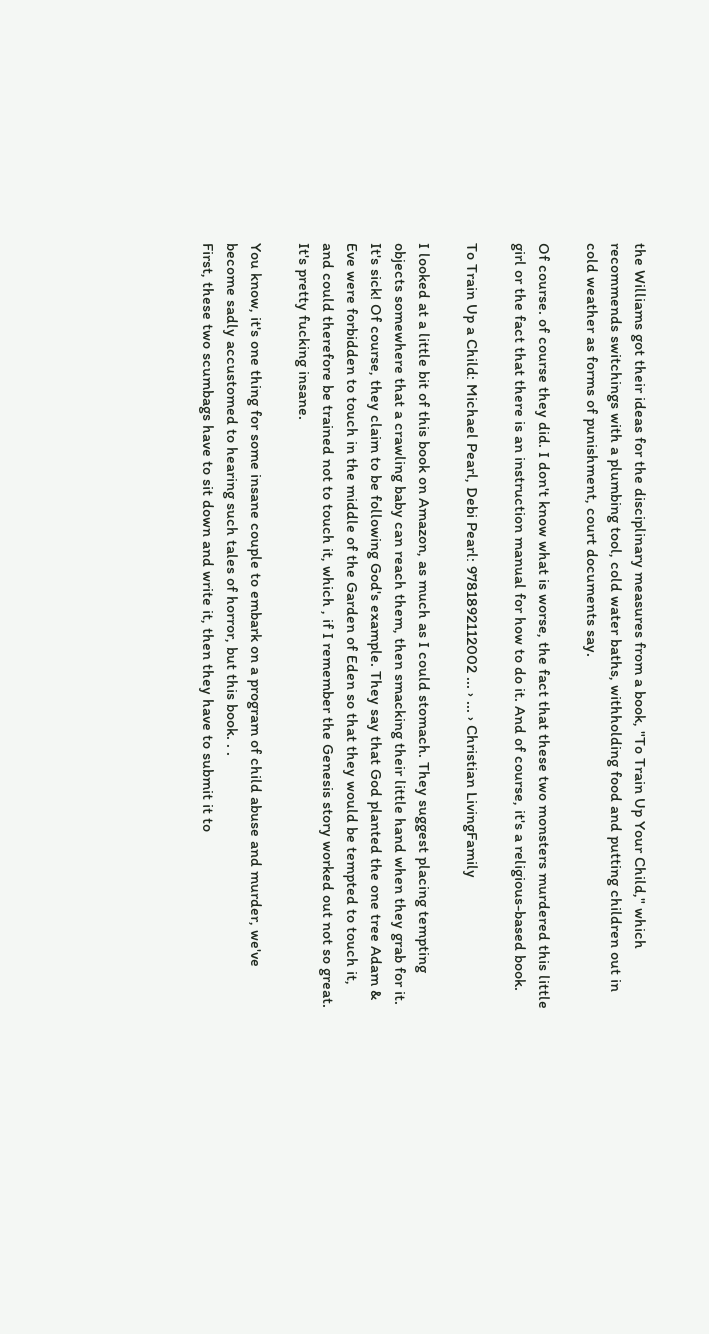the Williams got their ideas for the disciplinary measures from a book, "To Train Up Your Child," which recommends switchings with a plumbing tool, cold water baths, withholding food and putting children out in cold weather as forms of punishment, court documents say.

Of course. of course they did. I don't know what is worse, the fact that these two monsters murdered this little girl or the fact that there is an instruction manual for how to do it. And of course, it's a religious-based book.

To Train Up a Child: Michael Pearl, Debi Pearl: 9781892112002 ... › ... › Christian LivingFamily

I looked at a little bit of this book on Amazon, as much as I could stomach. They suggest placing tempting objects somewhere that a crawling baby can reach them, then smacking their little hand when they grab for it. It's sick! Of course, they claim to be following God's example. They say that God planted the one tree Adam & Eve were forbidden to touch in the middle of the Garden of Eden so that they would be tempted to touch it, and could therefore be trained not to touch it, which , if I remember the Genesis story worked out not so great.
It's pretty fucking insane.

You know, it's one thing for some insane couple to embark on a program of child abuse and murder, we've become sadly accustomed to hearing such tales of horror, but this book. . .
First, these two scumbags have to sit down and write it, then they have to submit it to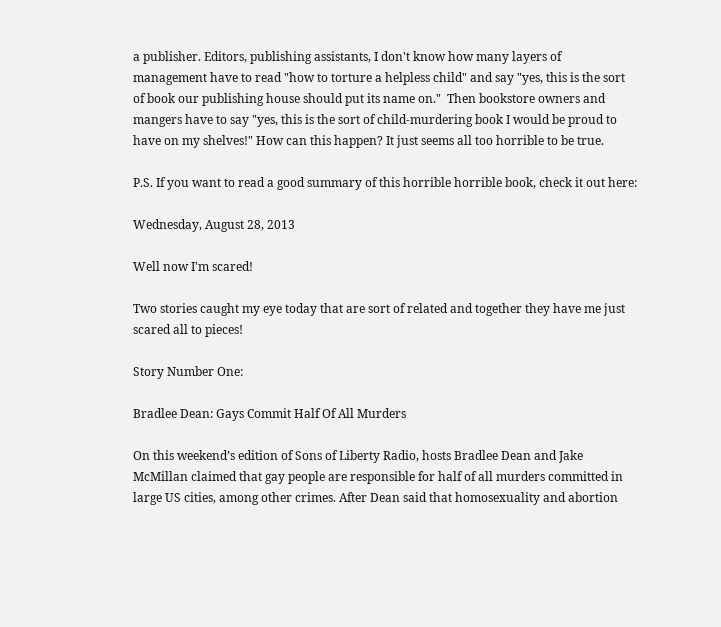a publisher. Editors, publishing assistants, I don't know how many layers of management have to read "how to torture a helpless child" and say "yes, this is the sort of book our publishing house should put its name on."  Then bookstore owners and mangers have to say "yes, this is the sort of child-murdering book I would be proud to have on my shelves!" How can this happen? It just seems all too horrible to be true.

P.S. If you want to read a good summary of this horrible horrible book, check it out here:

Wednesday, August 28, 2013

Well now I'm scared!

Two stories caught my eye today that are sort of related and together they have me just scared all to pieces!

Story Number One:

Bradlee Dean: Gays Commit Half Of All Murders

On this weekend’s edition of Sons of Liberty Radio, hosts Bradlee Dean and Jake McMillan claimed that gay people are responsible for half of all murders committed in large US cities, among other crimes. After Dean said that homosexuality and abortion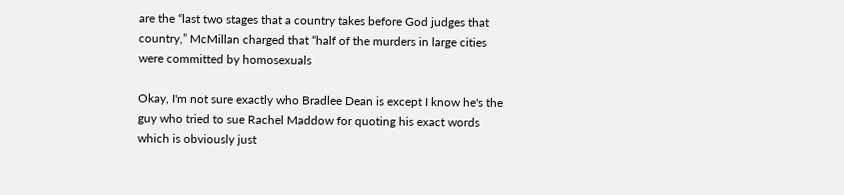are the “last two stages that a country takes before God judges that country,” McMillan charged that “half of the murders in large cities were committed by homosexuals

Okay, I'm not sure exactly who Bradlee Dean is except I know he's the guy who tried to sue Rachel Maddow for quoting his exact words which is obviously just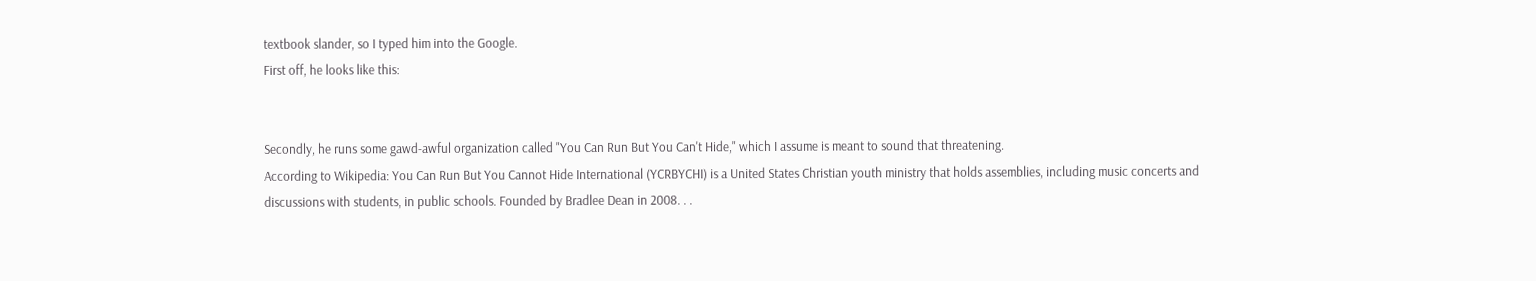textbook slander, so I typed him into the Google.
First off, he looks like this:


Secondly, he runs some gawd-awful organization called "You Can Run But You Can't Hide," which I assume is meant to sound that threatening.
According to Wikipedia: You Can Run But You Cannot Hide International (YCRBYCHI) is a United States Christian youth ministry that holds assemblies, including music concerts and discussions with students, in public schools. Founded by Bradlee Dean in 2008. . .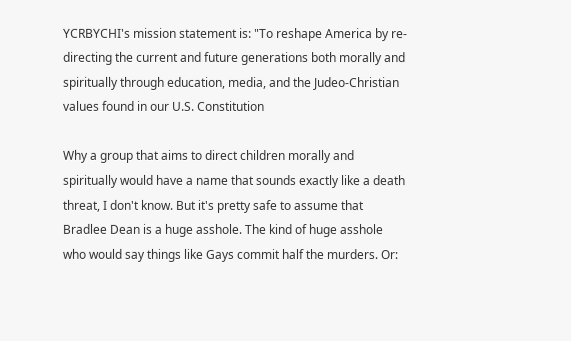YCRBYCHI's mission statement is: "To reshape America by re-directing the current and future generations both morally and spiritually through education, media, and the Judeo-Christian values found in our U.S. Constitution

Why a group that aims to direct children morally and spiritually would have a name that sounds exactly like a death threat, I don't know. But it's pretty safe to assume that Bradlee Dean is a huge asshole. The kind of huge asshole who would say things like Gays commit half the murders. Or: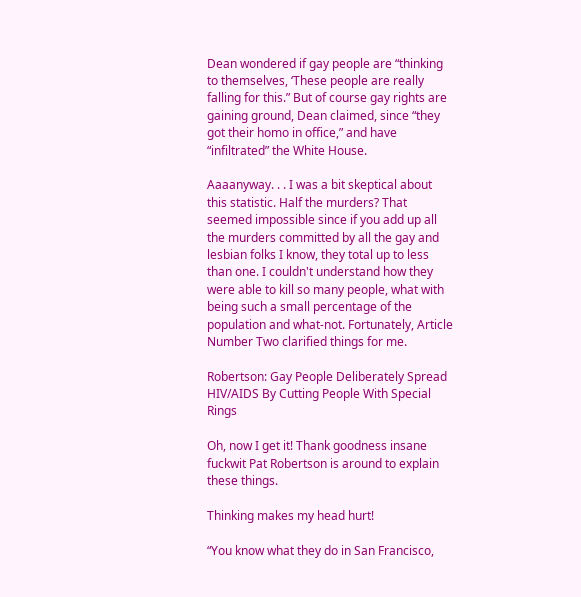Dean wondered if gay people are “thinking to themselves, ‘These people are really falling for this.” But of course gay rights are gaining ground, Dean claimed, since “they got their homo in office,” and have “infiltrated” the White House.

Aaaanyway. . . I was a bit skeptical about this statistic. Half the murders? That seemed impossible since if you add up all the murders committed by all the gay and lesbian folks I know, they total up to less than one. I couldn't understand how they were able to kill so many people, what with being such a small percentage of the population and what-not. Fortunately, Article Number Two clarified things for me.

Robertson: Gay People Deliberately Spread HIV/AIDS By Cutting People With Special Rings

Oh, now I get it! Thank goodness insane fuckwit Pat Robertson is around to explain these things.

Thinking makes my head hurt!

“You know what they do in San Francisco,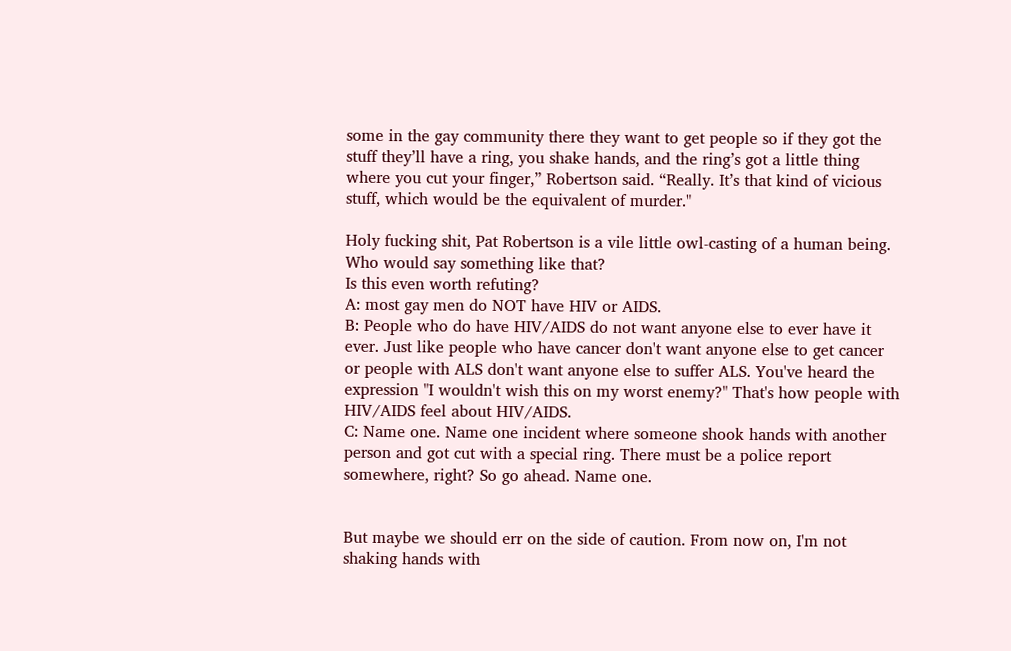some in the gay community there they want to get people so if they got the stuff they’ll have a ring, you shake hands, and the ring’s got a little thing where you cut your finger,” Robertson said. “Really. It’s that kind of vicious stuff, which would be the equivalent of murder."

Holy fucking shit, Pat Robertson is a vile little owl-casting of a human being. Who would say something like that?
Is this even worth refuting?
A: most gay men do NOT have HIV or AIDS.
B: People who do have HIV/AIDS do not want anyone else to ever have it ever. Just like people who have cancer don't want anyone else to get cancer or people with ALS don't want anyone else to suffer ALS. You've heard the expression "I wouldn't wish this on my worst enemy?" That's how people with HIV/AIDS feel about HIV/AIDS.
C: Name one. Name one incident where someone shook hands with another person and got cut with a special ring. There must be a police report somewhere, right? So go ahead. Name one.


But maybe we should err on the side of caution. From now on, I'm not shaking hands with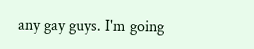any gay guys. I'm going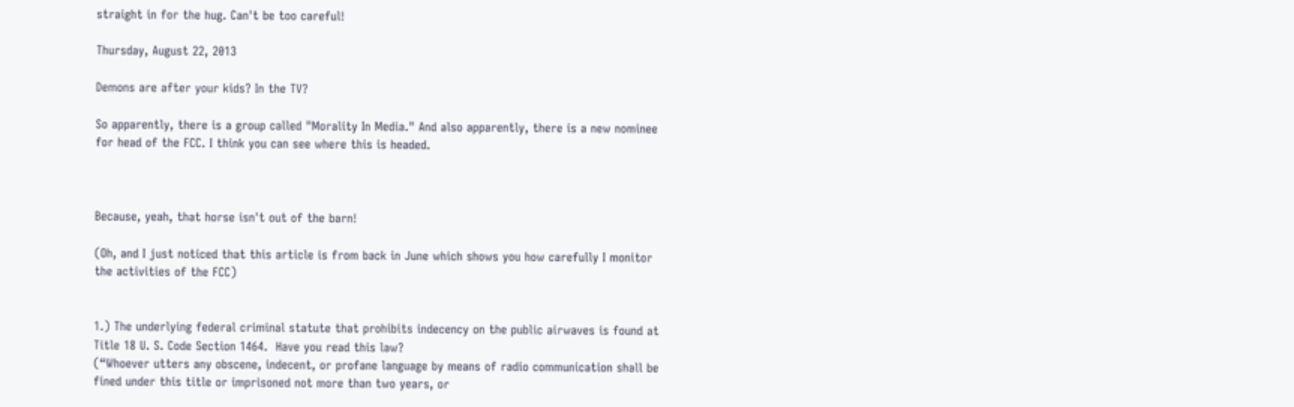straight in for the hug. Can't be too careful!

Thursday, August 22, 2013

Demons are after your kids? In the TV?

So apparently, there is a group called "Morality In Media." And also apparently, there is a new nominee for head of the FCC. I think you can see where this is headed.



Because, yeah, that horse isn't out of the barn!

(Oh, and I just noticed that this article is from back in June which shows you how carefully I monitor the activities of the FCC)


1.) The underlying federal criminal statute that prohibits indecency on the public airwaves is found at Title 18 U. S. Code Section 1464.  Have you read this law?
(“Whoever utters any obscene, indecent, or profane language by means of radio communication shall be fined under this title or imprisoned not more than two years, or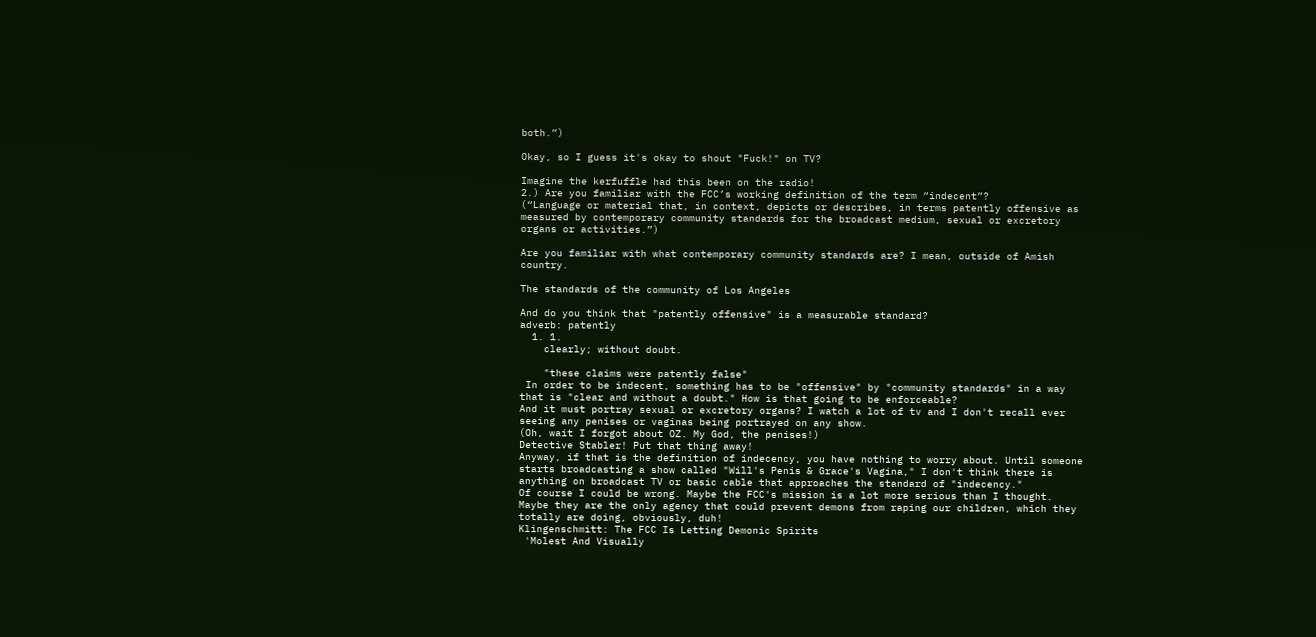both.”)

Okay, so I guess it's okay to shout "Fuck!" on TV?

Imagine the kerfuffle had this been on the radio!
2.) Are you familiar with the FCC’s working definition of the term “indecent”?
(“Language or material that, in context, depicts or describes, in terms patently offensive as measured by contemporary community standards for the broadcast medium, sexual or excretory organs or activities.”)

Are you familiar with what contemporary community standards are? I mean, outside of Amish country.

The standards of the community of Los Angeles

And do you think that "patently offensive" is a measurable standard?
adverb: patently
  1. 1.
    clearly; without doubt.

    "these claims were patently false"
 In order to be indecent, something has to be "offensive" by "community standards" in a way that is "clear and without a doubt." How is that going to be enforceable?
And it must portray sexual or excretory organs? I watch a lot of tv and I don't recall ever seeing any penises or vaginas being portrayed on any show.
(Oh, wait I forgot about OZ. My God, the penises!)
Detective Stabler! Put that thing away!
Anyway, if that is the definition of indecency, you have nothing to worry about. Until someone starts broadcasting a show called "Will's Penis & Grace's Vagina," I don't think there is anything on broadcast TV or basic cable that approaches the standard of "indecency."
Of course I could be wrong. Maybe the FCC's mission is a lot more serious than I thought. Maybe they are the only agency that could prevent demons from raping our children, which they totally are doing, obviously, duh!
Klingenschmitt: The FCC Is Letting Demonic Spirits
 'Molest And Visually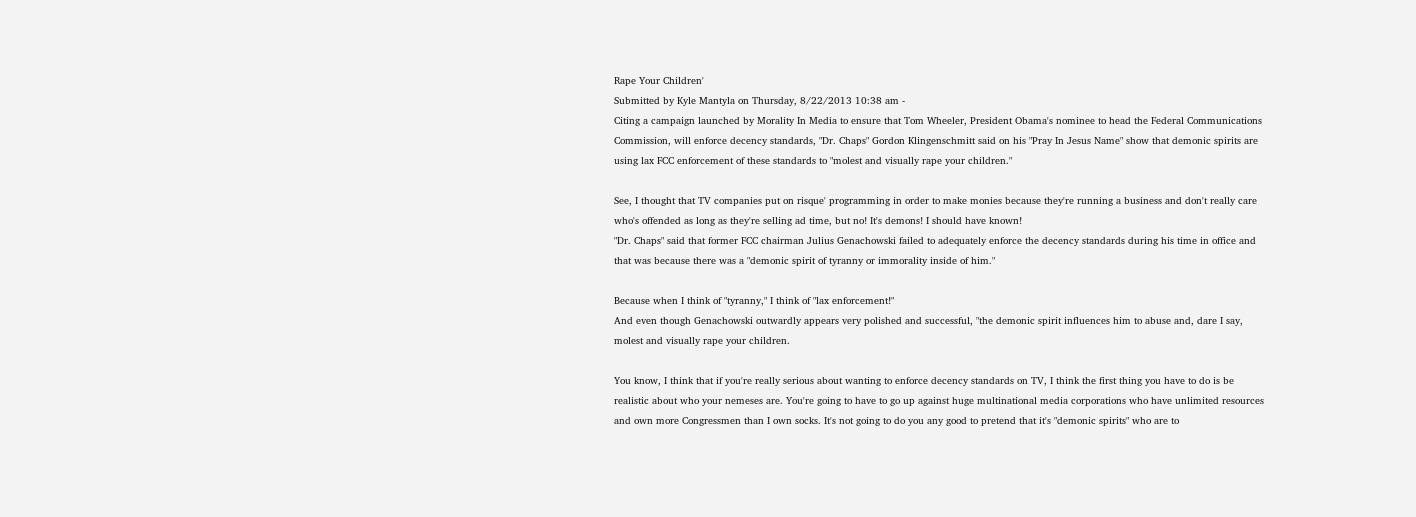Rape Your Children'
Submitted by Kyle Mantyla on Thursday, 8/22/2013 10:38 am -
Citing a campaign launched by Morality In Media to ensure that Tom Wheeler, President Obama's nominee to head the Federal Communications Commission, will enforce decency standards, "Dr. Chaps" Gordon Klingenschmitt said on his "Pray In Jesus Name" show that demonic spirits are using lax FCC enforcement of these standards to "molest and visually rape your children."

See, I thought that TV companies put on risque' programming in order to make monies because they're running a business and don't really care who's offended as long as they're selling ad time, but no! It's demons! I should have known!
"Dr. Chaps" said that former FCC chairman Julius Genachowski failed to adequately enforce the decency standards during his time in office and that was because there was a "demonic spirit of tyranny or immorality inside of him."

Because when I think of "tyranny," I think of "lax enforcement!"
And even though Genachowski outwardly appears very polished and successful, "the demonic spirit influences him to abuse and, dare I say, molest and visually rape your children.

You know, I think that if you're really serious about wanting to enforce decency standards on TV, I think the first thing you have to do is be realistic about who your nemeses are. You're going to have to go up against huge multinational media corporations who have unlimited resources and own more Congressmen than I own socks. It's not going to do you any good to pretend that it's "demonic spirits" who are to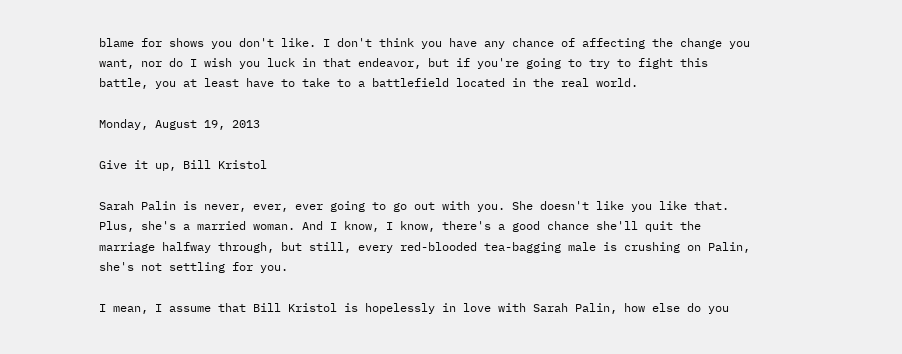blame for shows you don't like. I don't think you have any chance of affecting the change you want, nor do I wish you luck in that endeavor, but if you're going to try to fight this battle, you at least have to take to a battlefield located in the real world.

Monday, August 19, 2013

Give it up, Bill Kristol

Sarah Palin is never, ever, ever going to go out with you. She doesn't like you like that.  Plus, she's a married woman. And I know, I know, there's a good chance she'll quit the marriage halfway through, but still, every red-blooded tea-bagging male is crushing on Palin, she's not settling for you.

I mean, I assume that Bill Kristol is hopelessly in love with Sarah Palin, how else do you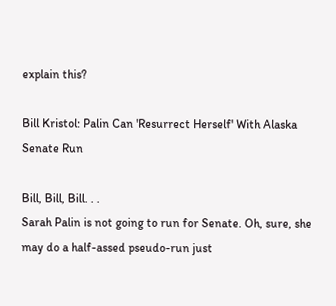explain this?

Bill Kristol: Palin Can 'Resurrect Herself' With Alaska Senate Run

Bill, Bill, Bill. . .
Sarah Palin is not going to run for Senate. Oh, sure, she may do a half-assed pseudo-run just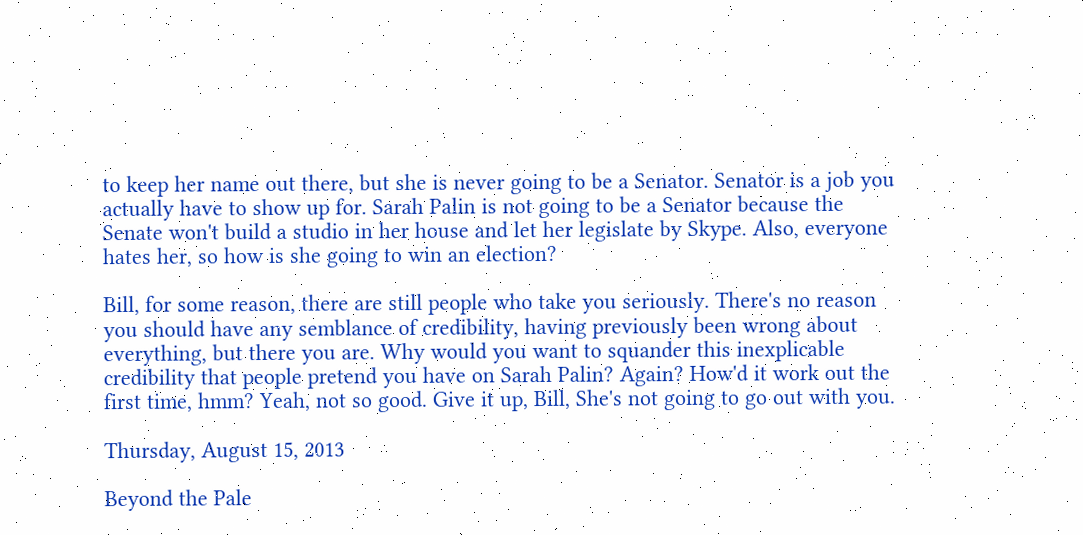to keep her name out there, but she is never going to be a Senator. Senator is a job you actually have to show up for. Sarah Palin is not going to be a Senator because the Senate won't build a studio in her house and let her legislate by Skype. Also, everyone hates her, so how is she going to win an election?

Bill, for some reason, there are still people who take you seriously. There's no reason you should have any semblance of credibility, having previously been wrong about everything, but there you are. Why would you want to squander this inexplicable  credibility that people pretend you have on Sarah Palin? Again? How'd it work out the first time, hmm? Yeah, not so good. Give it up, Bill, She's not going to go out with you.

Thursday, August 15, 2013

Beyond the Pale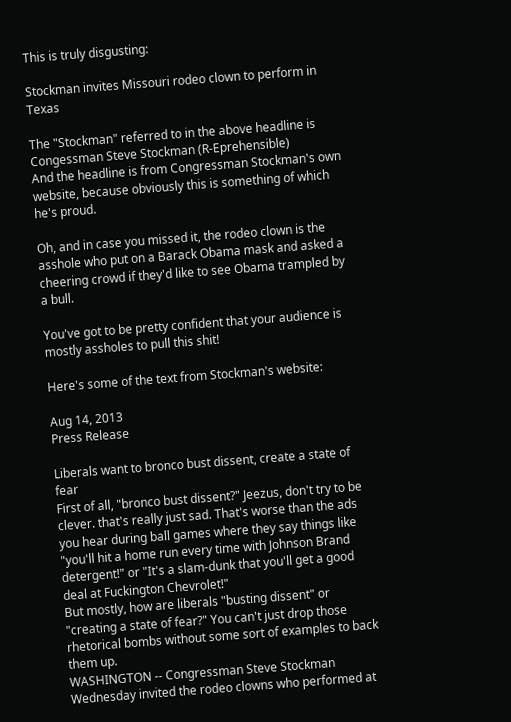This is truly disgusting:

Stockman invites Missouri rodeo clown to perform in Texas

The "Stockman" referred to in the above headline is Congessman Steve Stockman (R-Eprehensible)
And the headline is from Congressman Stockman's own website, because obviously this is something of which he's proud.

Oh, and in case you missed it, the rodeo clown is the asshole who put on a Barack Obama mask and asked a cheering crowd if they'd like to see Obama trampled by a bull.

You've got to be pretty confident that your audience is mostly assholes to pull this shit!

Here's some of the text from Stockman's website:

Aug 14, 2013
Press Release

Liberals want to bronco bust dissent, create a state of fear
First of all, "bronco bust dissent?" Jeezus, don't try to be clever. that's really just sad. That's worse than the ads you hear during ball games where they say things like "you'll hit a home run every time with Johnson Brand detergent!" or "It's a slam-dunk that you'll get a good deal at Fuckington Chevrolet!"
But mostly, how are liberals "busting dissent" or "creating a state of fear?" You can't just drop those rhetorical bombs without some sort of examples to back them up.
WASHINGTON -- Congressman Steve Stockman Wednesday invited the rodeo clowns who performed at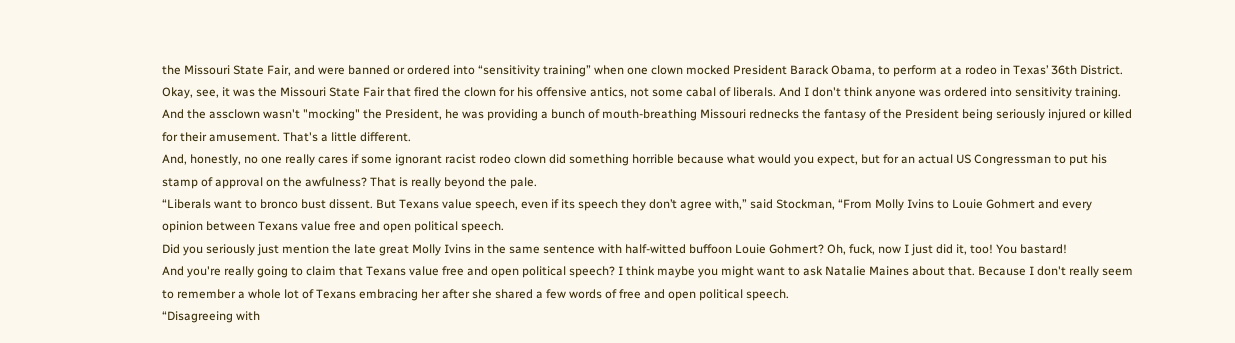the Missouri State Fair, and were banned or ordered into “sensitivity training” when one clown mocked President Barack Obama, to perform at a rodeo in Texas’ 36th District.
Okay, see, it was the Missouri State Fair that fired the clown for his offensive antics, not some cabal of liberals. And I don't think anyone was ordered into sensitivity training. And the assclown wasn't "mocking" the President, he was providing a bunch of mouth-breathing Missouri rednecks the fantasy of the President being seriously injured or killed for their amusement. That's a little different.
And, honestly, no one really cares if some ignorant racist rodeo clown did something horrible because what would you expect, but for an actual US Congressman to put his stamp of approval on the awfulness? That is really beyond the pale.
“Liberals want to bronco bust dissent. But Texans value speech, even if its speech they don’t agree with,” said Stockman, “From Molly Ivins to Louie Gohmert and every opinion between Texans value free and open political speech.
Did you seriously just mention the late great Molly Ivins in the same sentence with half-witted buffoon Louie Gohmert? Oh, fuck, now I just did it, too! You bastard!
And you're really going to claim that Texans value free and open political speech? I think maybe you might want to ask Natalie Maines about that. Because I don't really seem to remember a whole lot of Texans embracing her after she shared a few words of free and open political speech.
“Disagreeing with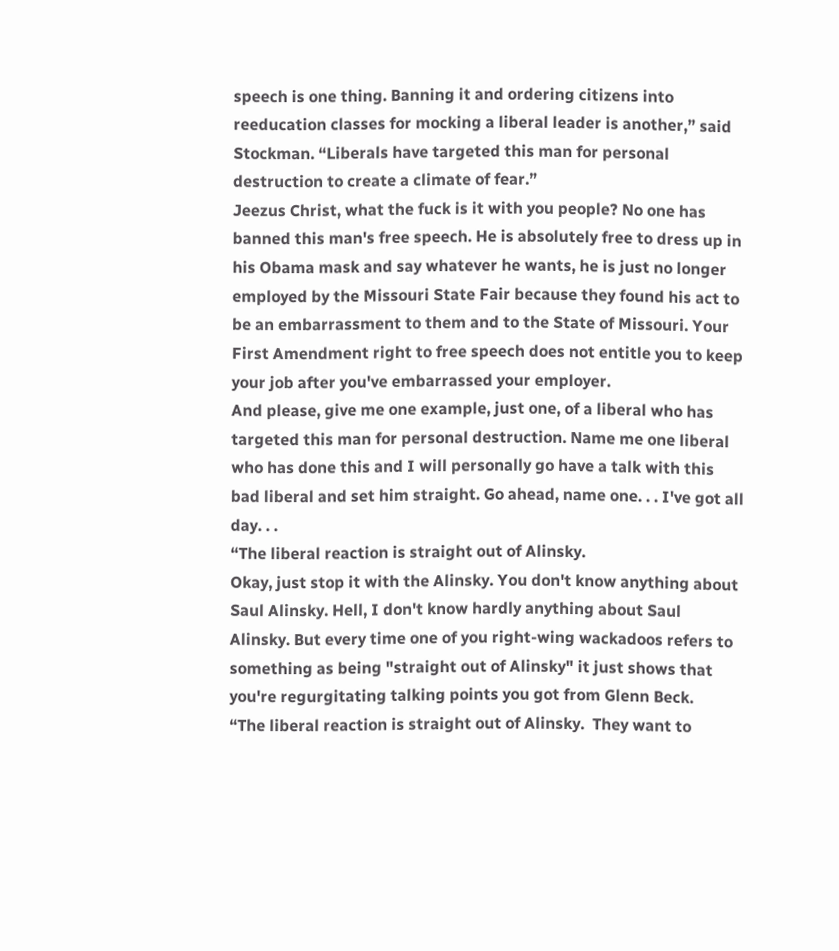speech is one thing. Banning it and ordering citizens into reeducation classes for mocking a liberal leader is another,” said Stockman. “Liberals have targeted this man for personal destruction to create a climate of fear.”
Jeezus Christ, what the fuck is it with you people? No one has banned this man's free speech. He is absolutely free to dress up in his Obama mask and say whatever he wants, he is just no longer employed by the Missouri State Fair because they found his act to be an embarrassment to them and to the State of Missouri. Your First Amendment right to free speech does not entitle you to keep your job after you've embarrassed your employer.
And please, give me one example, just one, of a liberal who has targeted this man for personal destruction. Name me one liberal who has done this and I will personally go have a talk with this bad liberal and set him straight. Go ahead, name one. . . I've got all day. . .
“The liberal reaction is straight out of Alinsky.
Okay, just stop it with the Alinsky. You don't know anything about Saul Alinsky. Hell, I don't know hardly anything about Saul Alinsky. But every time one of you right-wing wackadoos refers to something as being "straight out of Alinsky" it just shows that you're regurgitating talking points you got from Glenn Beck.
“The liberal reaction is straight out of Alinsky.  They want to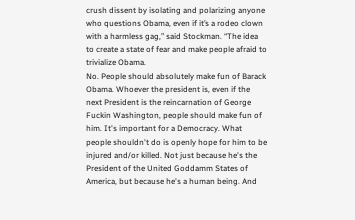crush dissent by isolating and polarizing anyone who questions Obama, even if it’s a rodeo clown with a harmless gag,” said Stockman. “The idea to create a state of fear and make people afraid to trivialize Obama.
No. People should absolutely make fun of Barack Obama. Whoever the president is, even if the next President is the reincarnation of George Fuckin Washington, people should make fun of him. It's important for a Democracy. What people shouldn't do is openly hope for him to be injured and/or killed. Not just because he's the President of the United Goddamm States of America, but because he's a human being. And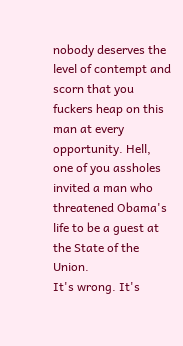nobody deserves the level of contempt and scorn that you fuckers heap on this man at every opportunity. Hell, one of you assholes invited a man who threatened Obama's life to be a guest at the State of the Union.
It's wrong. It's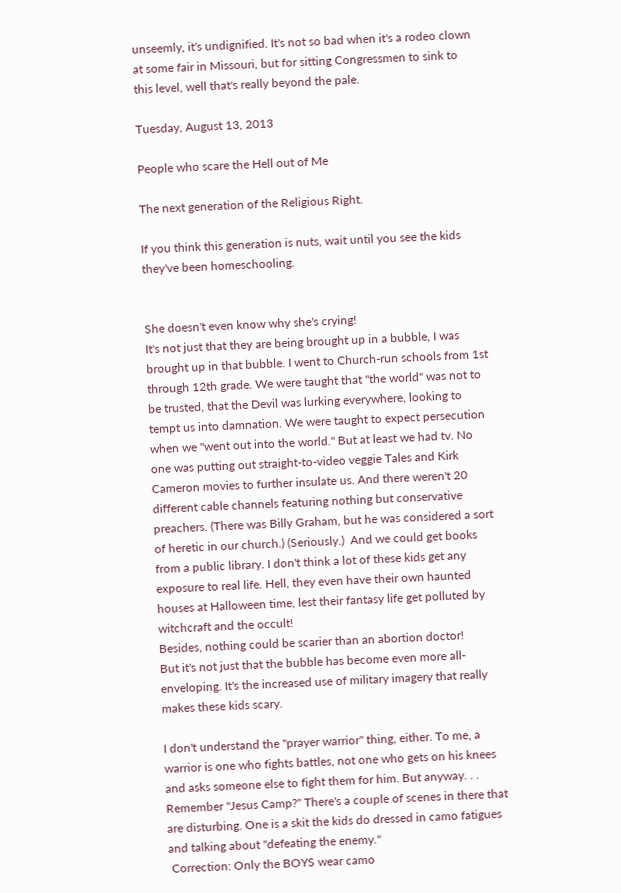unseemly, it's undignified. It's not so bad when it's a rodeo clown at some fair in Missouri, but for sitting Congressmen to sink to this level, well that's really beyond the pale.

Tuesday, August 13, 2013

People who scare the Hell out of Me

The next generation of the Religious Right.

If you think this generation is nuts, wait until you see the kids they've been homeschooling.


She doesn't even know why she's crying!
It's not just that they are being brought up in a bubble, I was brought up in that bubble. I went to Church-run schools from 1st through 12th grade. We were taught that "the world" was not to be trusted, that the Devil was lurking everywhere, looking to tempt us into damnation. We were taught to expect persecution when we "went out into the world." But at least we had tv. No one was putting out straight-to-video veggie Tales and Kirk Cameron movies to further insulate us. And there weren't 20 different cable channels featuring nothing but conservative preachers. (There was Billy Graham, but he was considered a sort of heretic in our church.) (Seriously.)  And we could get books from a public library. I don't think a lot of these kids get any exposure to real life. Hell, they even have their own haunted houses at Halloween time, lest their fantasy life get polluted by witchcraft and the occult!
Besides, nothing could be scarier than an abortion doctor!
But it's not just that the bubble has become even more all-enveloping. It's the increased use of military imagery that really makes these kids scary.

I don't understand the "prayer warrior" thing, either. To me, a warrior is one who fights battles, not one who gets on his knees and asks someone else to fight them for him. But anyway. . .
Remember "Jesus Camp?" There's a couple of scenes in there that are disturbing. One is a skit the kids do dressed in camo fatigues and talking about "defeating the enemy."
 Correction: Only the BOYS wear camo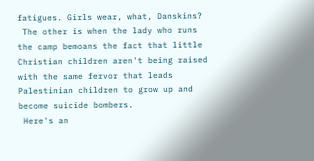fatigues. Girls wear, what, Danskins?
 The other is when the lady who runs the camp bemoans the fact that little Christian children aren't being raised with the same fervor that leads Palestinian children to grow up and become suicide bombers.
 Here's an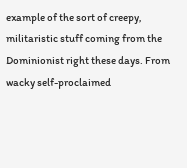example of the sort of creepy, militaristic stuff coming from the Dominionist right these days. From wacky self-proclaimed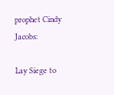prophet Cindy Jacobs:

Lay Siege to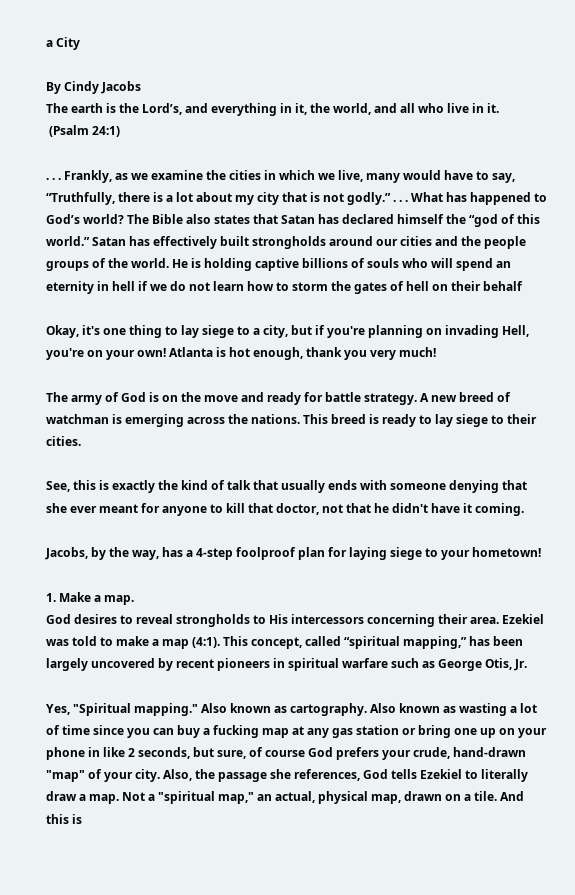a City

By Cindy Jacobs
The earth is the Lord’s, and everything in it, the world, and all who live in it.
 (Psalm 24:1)

. . . Frankly, as we examine the cities in which we live, many would have to say, “Truthfully, there is a lot about my city that is not godly.” . . . What has happened to God’s world? The Bible also states that Satan has declared himself the “god of this world.” Satan has effectively built strongholds around our cities and the people groups of the world. He is holding captive billions of souls who will spend an eternity in hell if we do not learn how to storm the gates of hell on their behalf

Okay, it's one thing to lay siege to a city, but if you're planning on invading Hell, you're on your own! Atlanta is hot enough, thank you very much!

The army of God is on the move and ready for battle strategy. A new breed of watchman is emerging across the nations. This breed is ready to lay siege to their cities.

See, this is exactly the kind of talk that usually ends with someone denying that she ever meant for anyone to kill that doctor, not that he didn't have it coming.

Jacobs, by the way, has a 4-step foolproof plan for laying siege to your hometown!

1. Make a map.
God desires to reveal strongholds to His intercessors concerning their area. Ezekiel was told to make a map (4:1). This concept, called “spiritual mapping,” has been largely uncovered by recent pioneers in spiritual warfare such as George Otis, Jr.

Yes, "Spiritual mapping." Also known as cartography. Also known as wasting a lot of time since you can buy a fucking map at any gas station or bring one up on your phone in like 2 seconds, but sure, of course God prefers your crude, hand-drawn "map" of your city. Also, the passage she references, God tells Ezekiel to literally draw a map. Not a "spiritual map," an actual, physical map, drawn on a tile. And this is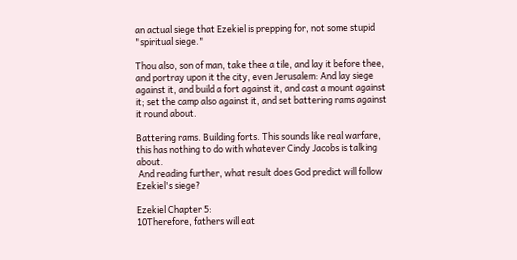an actual siege that Ezekiel is prepping for, not some stupid "spiritual siege."

Thou also, son of man, take thee a tile, and lay it before thee, and portray upon it the city, even Jerusalem: And lay siege against it, and build a fort against it, and cast a mount against it; set the camp also against it, and set battering rams against it round about.

Battering rams. Building forts. This sounds like real warfare, this has nothing to do with whatever Cindy Jacobs is talking about.
 And reading further, what result does God predict will follow Ezekiel's siege?

Ezekiel Chapter 5:
10Therefore, fathers will eat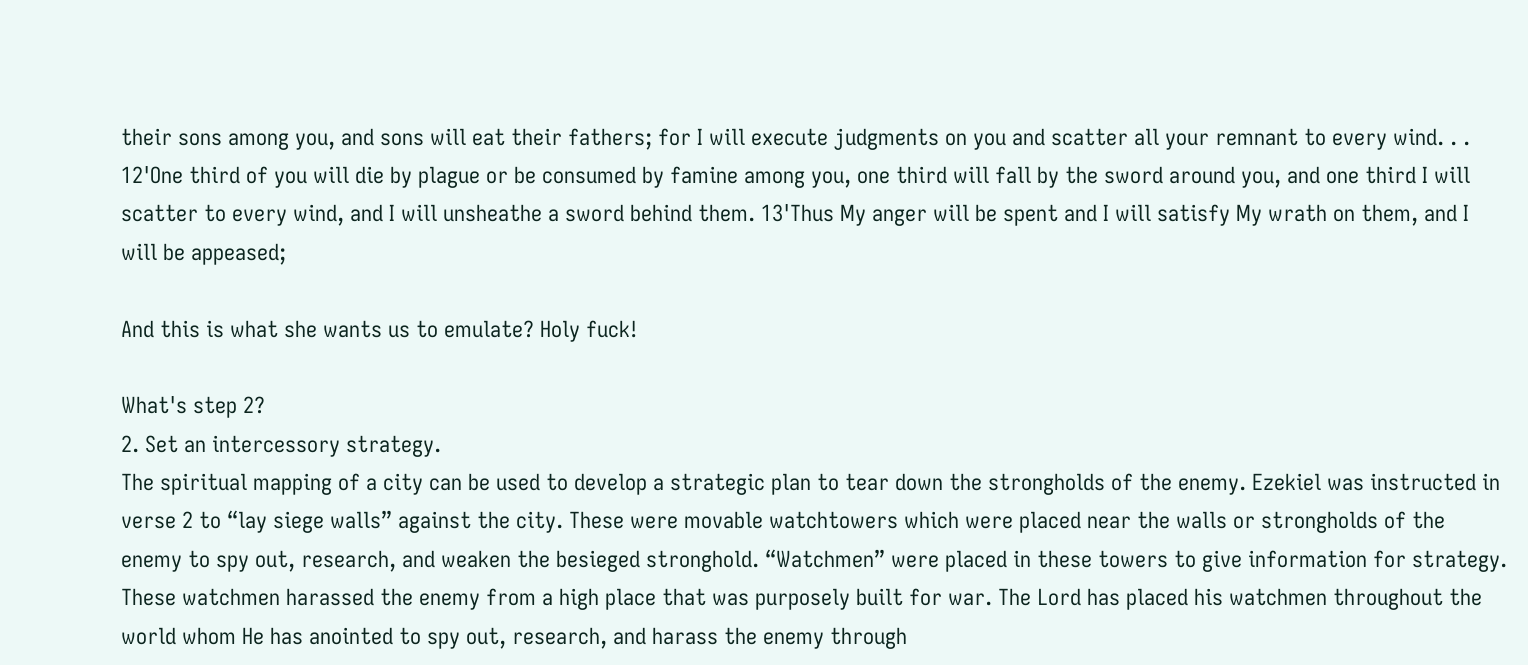their sons among you, and sons will eat their fathers; for I will execute judgments on you and scatter all your remnant to every wind. . .
12'One third of you will die by plague or be consumed by famine among you, one third will fall by the sword around you, and one third I will scatter to every wind, and I will unsheathe a sword behind them. 13'Thus My anger will be spent and I will satisfy My wrath on them, and I will be appeased;

And this is what she wants us to emulate? Holy fuck!

What's step 2?
2. Set an intercessory strategy.
The spiritual mapping of a city can be used to develop a strategic plan to tear down the strongholds of the enemy. Ezekiel was instructed in verse 2 to “lay siege walls” against the city. These were movable watchtowers which were placed near the walls or strongholds of the enemy to spy out, research, and weaken the besieged stronghold. “Watchmen” were placed in these towers to give information for strategy. These watchmen harassed the enemy from a high place that was purposely built for war. The Lord has placed his watchmen throughout the world whom He has anointed to spy out, research, and harass the enemy through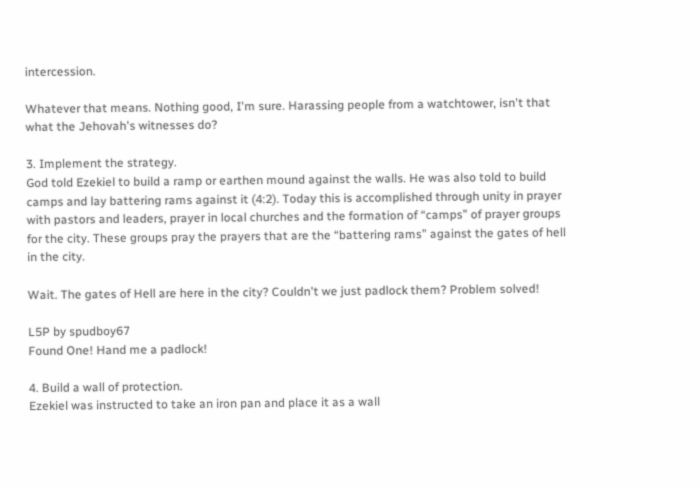intercession.

Whatever that means. Nothing good, I'm sure. Harassing people from a watchtower, isn't that what the Jehovah's witnesses do?

3. Implement the strategy.
God told Ezekiel to build a ramp or earthen mound against the walls. He was also told to build camps and lay battering rams against it (4:2). Today this is accomplished through unity in prayer with pastors and leaders, prayer in local churches and the formation of “camps” of prayer groups for the city. These groups pray the prayers that are the “battering rams” against the gates of hell in the city.

Wait. The gates of Hell are here in the city? Couldn't we just padlock them? Problem solved!

L5P by spudboy67
Found One! Hand me a padlock!

4. Build a wall of protection.
Ezekiel was instructed to take an iron pan and place it as a wall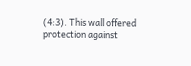(4:3). This wall offered protection against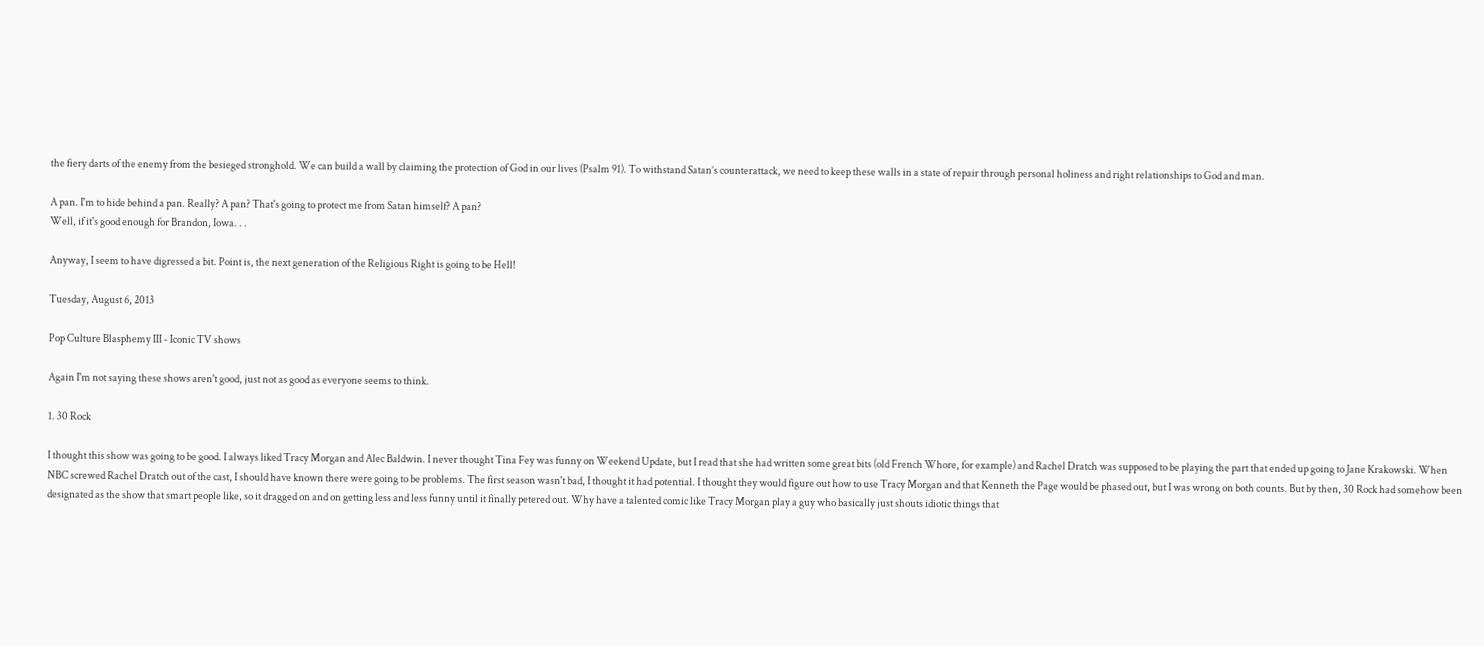the fiery darts of the enemy from the besieged stronghold. We can build a wall by claiming the protection of God in our lives (Psalm 91). To withstand Satan’s counterattack, we need to keep these walls in a state of repair through personal holiness and right relationships to God and man.

A pan. I'm to hide behind a pan. Really? A pan? That's going to protect me from Satan himself? A pan?
Well, if it's good enough for Brandon, Iowa. . .

Anyway, I seem to have digressed a bit. Point is, the next generation of the Religious Right is going to be Hell!

Tuesday, August 6, 2013

Pop Culture Blasphemy III - Iconic TV shows

Again I'm not saying these shows aren't good, just not as good as everyone seems to think.

1. 30 Rock

I thought this show was going to be good. I always liked Tracy Morgan and Alec Baldwin. I never thought Tina Fey was funny on Weekend Update, but I read that she had written some great bits (old French Whore, for example) and Rachel Dratch was supposed to be playing the part that ended up going to Jane Krakowski. When NBC screwed Rachel Dratch out of the cast, I should have known there were going to be problems. The first season wasn't bad, I thought it had potential. I thought they would figure out how to use Tracy Morgan and that Kenneth the Page would be phased out, but I was wrong on both counts. But by then, 30 Rock had somehow been designated as the show that smart people like, so it dragged on and on getting less and less funny until it finally petered out. Why have a talented comic like Tracy Morgan play a guy who basically just shouts idiotic things that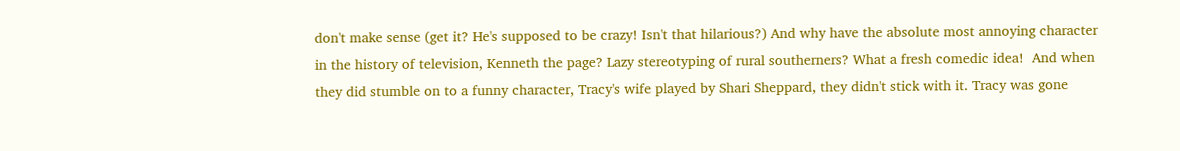don't make sense (get it? He's supposed to be crazy! Isn't that hilarious?) And why have the absolute most annoying character in the history of television, Kenneth the page? Lazy stereotyping of rural southerners? What a fresh comedic idea!  And when they did stumble on to a funny character, Tracy's wife played by Shari Sheppard, they didn't stick with it. Tracy was gone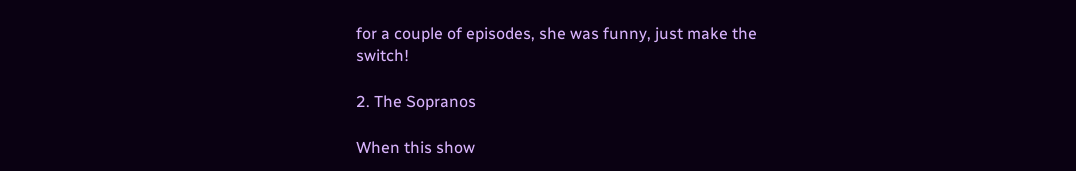for a couple of episodes, she was funny, just make the switch!

2. The Sopranos

When this show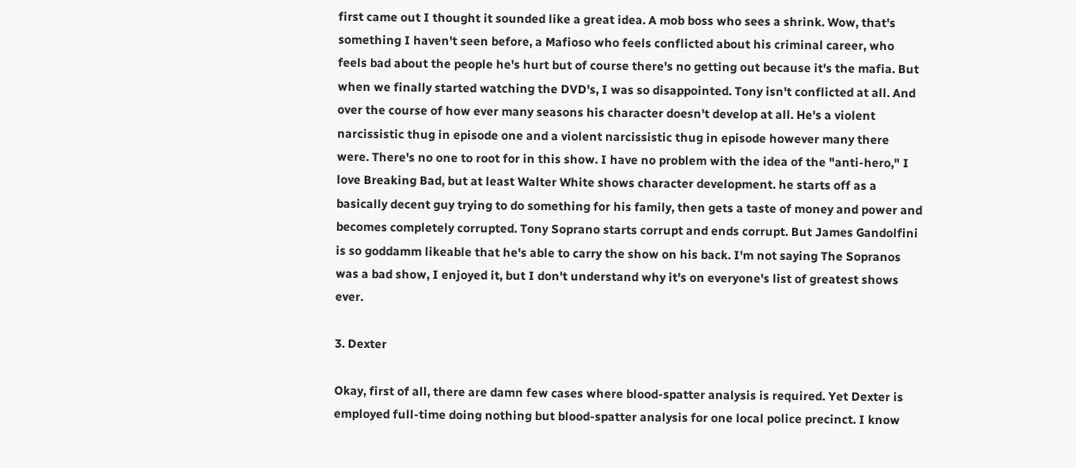first came out I thought it sounded like a great idea. A mob boss who sees a shrink. Wow, that's something I haven't seen before, a Mafioso who feels conflicted about his criminal career, who feels bad about the people he's hurt but of course there's no getting out because it's the mafia. But when we finally started watching the DVD's, I was so disappointed. Tony isn't conflicted at all. And over the course of how ever many seasons his character doesn't develop at all. He's a violent narcissistic thug in episode one and a violent narcissistic thug in episode however many there were. There's no one to root for in this show. I have no problem with the idea of the "anti-hero," I love Breaking Bad, but at least Walter White shows character development. he starts off as a basically decent guy trying to do something for his family, then gets a taste of money and power and becomes completely corrupted. Tony Soprano starts corrupt and ends corrupt. But James Gandolfini is so goddamm likeable that he's able to carry the show on his back. I'm not saying The Sopranos was a bad show, I enjoyed it, but I don't understand why it's on everyone's list of greatest shows ever.

3. Dexter

Okay, first of all, there are damn few cases where blood-spatter analysis is required. Yet Dexter is employed full-time doing nothing but blood-spatter analysis for one local police precinct. I know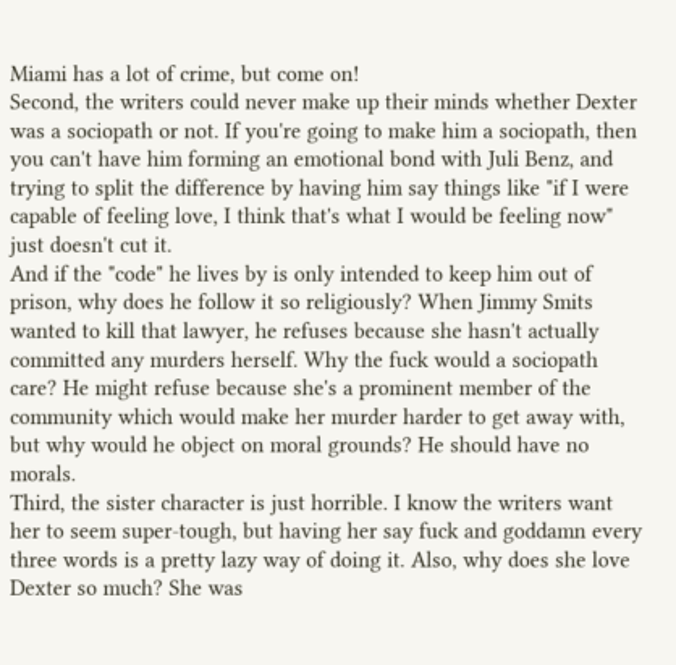Miami has a lot of crime, but come on!
Second, the writers could never make up their minds whether Dexter was a sociopath or not. If you're going to make him a sociopath, then you can't have him forming an emotional bond with Juli Benz, and trying to split the difference by having him say things like "if I were capable of feeling love, I think that's what I would be feeling now" just doesn't cut it.
And if the "code" he lives by is only intended to keep him out of prison, why does he follow it so religiously? When Jimmy Smits wanted to kill that lawyer, he refuses because she hasn't actually committed any murders herself. Why the fuck would a sociopath care? He might refuse because she's a prominent member of the community which would make her murder harder to get away with, but why would he object on moral grounds? He should have no morals.
Third, the sister character is just horrible. I know the writers want her to seem super-tough, but having her say fuck and goddamn every three words is a pretty lazy way of doing it. Also, why does she love Dexter so much? She was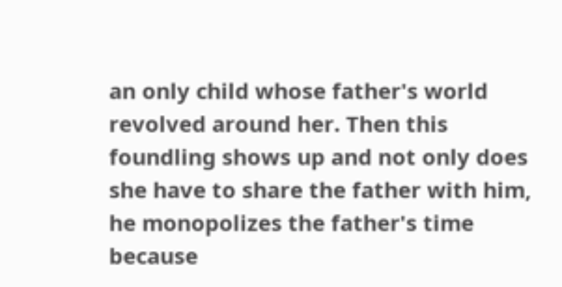an only child whose father's world revolved around her. Then this foundling shows up and not only does she have to share the father with him, he monopolizes the father's time because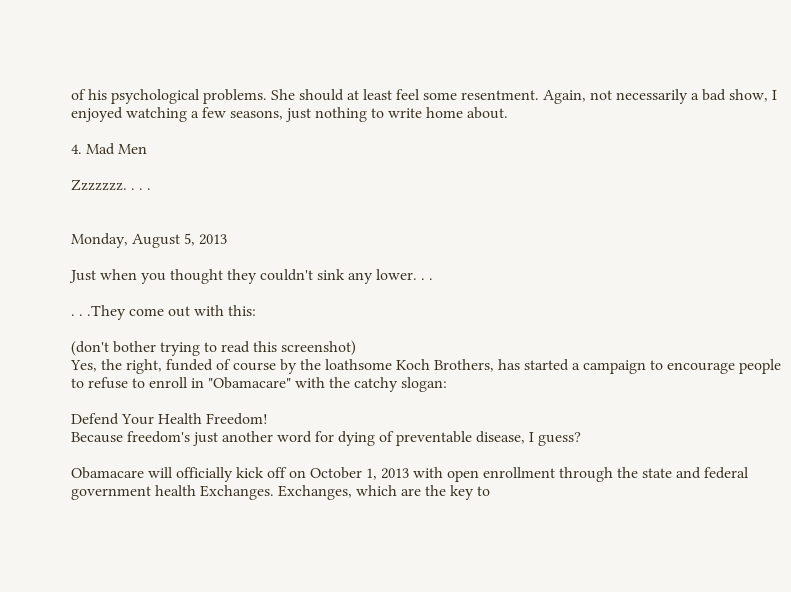of his psychological problems. She should at least feel some resentment. Again, not necessarily a bad show, I enjoyed watching a few seasons, just nothing to write home about.

4. Mad Men

Zzzzzzz. . . .


Monday, August 5, 2013

Just when you thought they couldn't sink any lower. . .

. . .They come out with this:

(don't bother trying to read this screenshot)
Yes, the right, funded of course by the loathsome Koch Brothers, has started a campaign to encourage people to refuse to enroll in "Obamacare" with the catchy slogan:

Defend Your Health Freedom!
Because freedom's just another word for dying of preventable disease, I guess?

Obamacare will officially kick off on October 1, 2013 with open enrollment through the state and federal government health Exchanges. Exchanges, which are the key to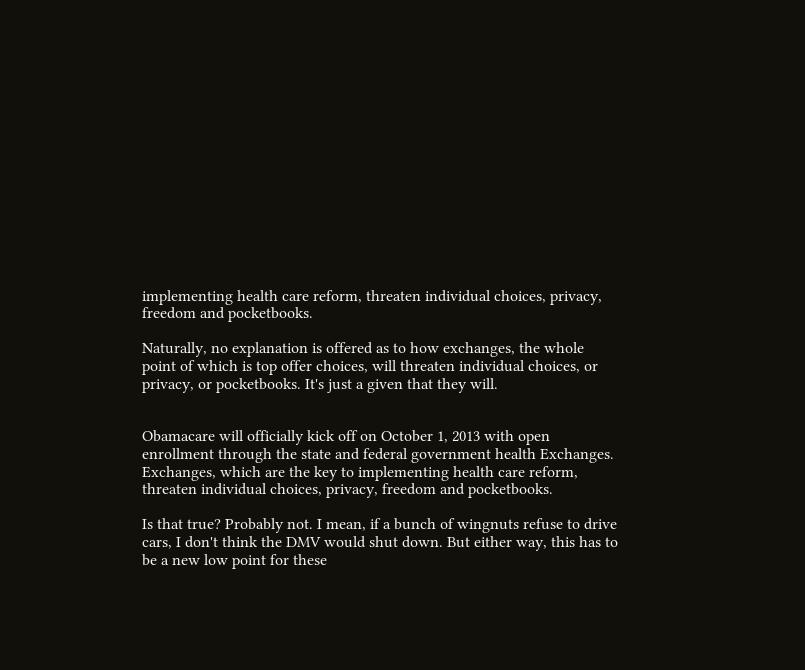implementing health care reform, threaten individual choices, privacy, freedom and pocketbooks.

Naturally, no explanation is offered as to how exchanges, the whole point of which is top offer choices, will threaten individual choices, or privacy, or pocketbooks. It's just a given that they will.


Obamacare will officially kick off on October 1, 2013 with open enrollment through the state and federal government health Exchanges. Exchanges, which are the key to implementing health care reform, threaten individual choices, privacy, freedom and pocketbooks.

Is that true? Probably not. I mean, if a bunch of wingnuts refuse to drive cars, I don't think the DMV would shut down. But either way, this has to be a new low point for these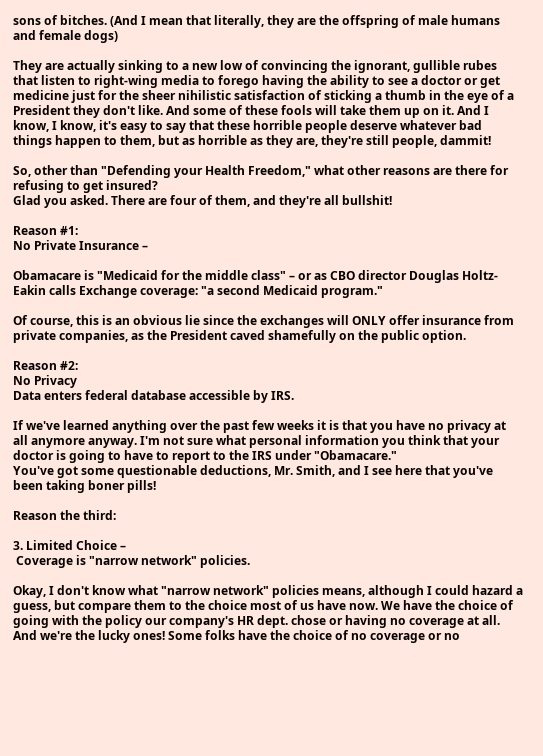sons of bitches. (And I mean that literally, they are the offspring of male humans and female dogs)

They are actually sinking to a new low of convincing the ignorant, gullible rubes that listen to right-wing media to forego having the ability to see a doctor or get medicine just for the sheer nihilistic satisfaction of sticking a thumb in the eye of a President they don't like. And some of these fools will take them up on it. And I know, I know, it's easy to say that these horrible people deserve whatever bad things happen to them, but as horrible as they are, they're still people, dammit!

So, other than "Defending your Health Freedom," what other reasons are there for refusing to get insured?
Glad you asked. There are four of them, and they're all bullshit!

Reason #1:
No Private Insurance –

Obamacare is "Medicaid for the middle class" – or as CBO director Douglas Holtz-Eakin calls Exchange coverage: "a second Medicaid program."

Of course, this is an obvious lie since the exchanges will ONLY offer insurance from private companies, as the President caved shamefully on the public option.

Reason #2:
No Privacy
Data enters federal database accessible by IRS.

If we've learned anything over the past few weeks it is that you have no privacy at all anymore anyway. I'm not sure what personal information you think that your doctor is going to have to report to the IRS under "Obamacare."
You've got some questionable deductions, Mr. Smith, and I see here that you've been taking boner pills!

Reason the third:

3. Limited Choice –
 Coverage is "narrow network" policies.

Okay, I don't know what "narrow network" policies means, although I could hazard a guess, but compare them to the choice most of us have now. We have the choice of going with the policy our company's HR dept. chose or having no coverage at all. And we're the lucky ones! Some folks have the choice of no coverage or no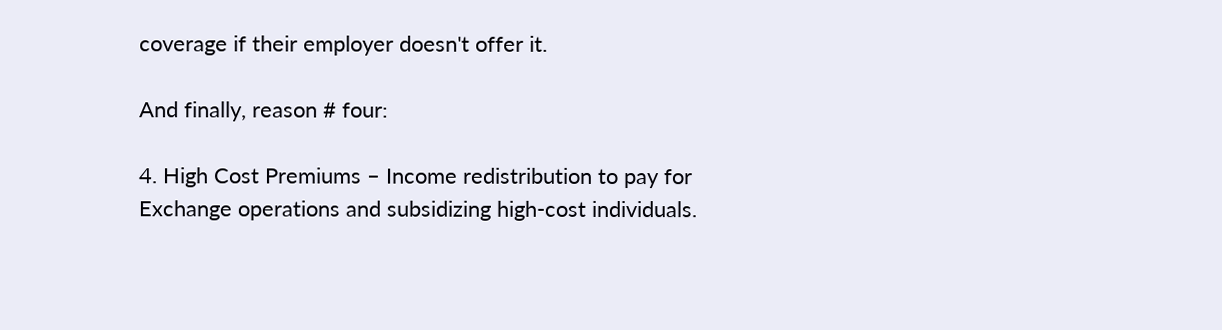coverage if their employer doesn't offer it.

And finally, reason # four:

4. High Cost Premiums – Income redistribution to pay for Exchange operations and subsidizing high-cost individuals.